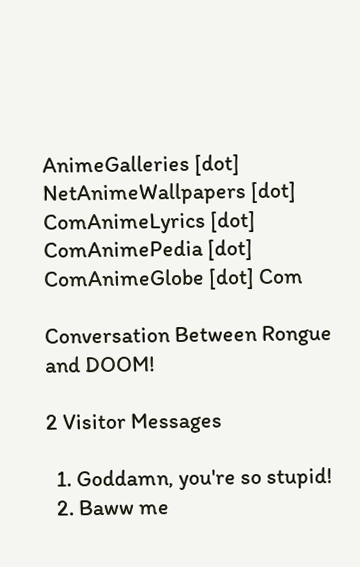AnimeGalleries [dot] NetAnimeWallpapers [dot] ComAnimeLyrics [dot] ComAnimePedia [dot] ComAnimeGlobe [dot] Com

Conversation Between Rongue and DOOM!

2 Visitor Messages

  1. Goddamn, you're so stupid!
  2. Baww me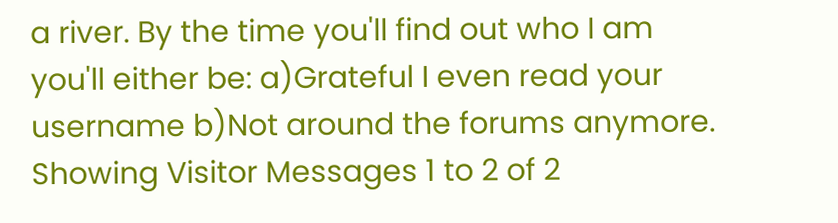a river. By the time you'll find out who I am you'll either be: a)Grateful I even read your username b)Not around the forums anymore.
Showing Visitor Messages 1 to 2 of 2